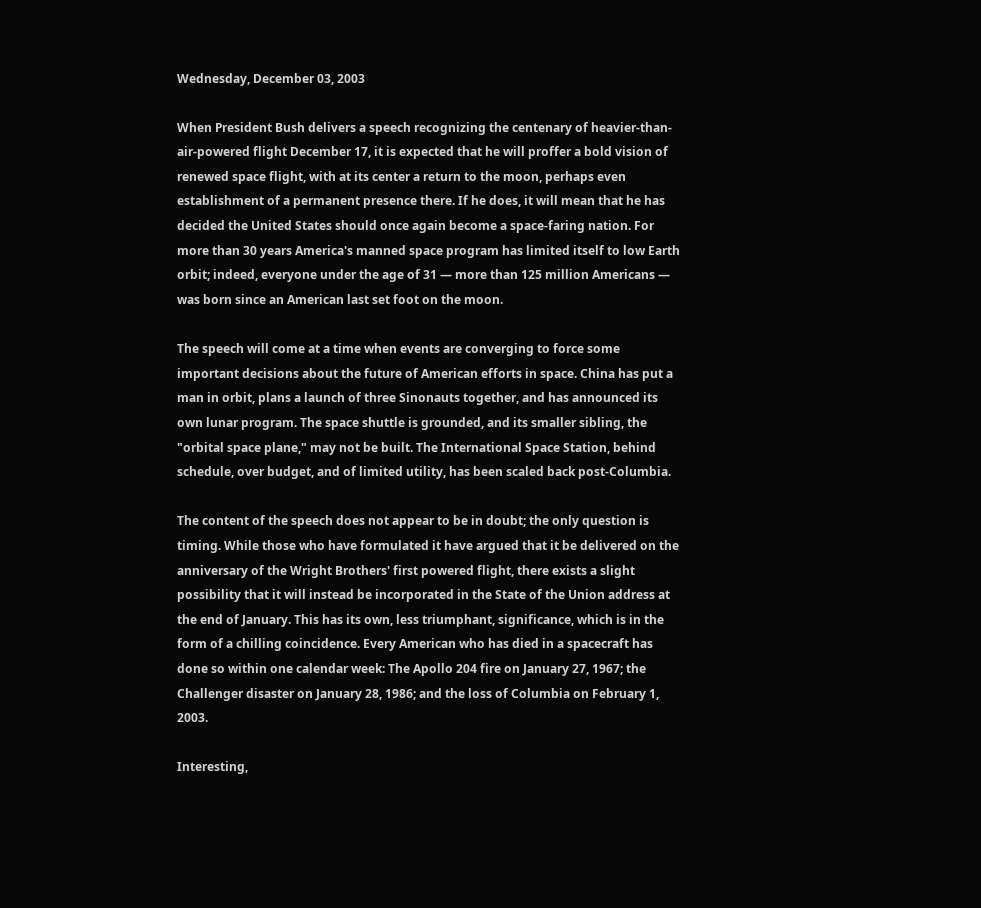Wednesday, December 03, 2003

When President Bush delivers a speech recognizing the centenary of heavier-than-air-powered flight December 17, it is expected that he will proffer a bold vision of renewed space flight, with at its center a return to the moon, perhaps even establishment of a permanent presence there. If he does, it will mean that he has decided the United States should once again become a space-faring nation. For more than 30 years America's manned space program has limited itself to low Earth orbit; indeed, everyone under the age of 31 — more than 125 million Americans — was born since an American last set foot on the moon.

The speech will come at a time when events are converging to force some important decisions about the future of American efforts in space. China has put a man in orbit, plans a launch of three Sinonauts together, and has announced its own lunar program. The space shuttle is grounded, and its smaller sibling, the "orbital space plane," may not be built. The International Space Station, behind schedule, over budget, and of limited utility, has been scaled back post-Columbia.

The content of the speech does not appear to be in doubt; the only question is timing. While those who have formulated it have argued that it be delivered on the anniversary of the Wright Brothers' first powered flight, there exists a slight possibility that it will instead be incorporated in the State of the Union address at the end of January. This has its own, less triumphant, significance, which is in the form of a chilling coincidence. Every American who has died in a spacecraft has done so within one calendar week: The Apollo 204 fire on January 27, 1967; the Challenger disaster on January 28, 1986; and the loss of Columbia on February 1, 2003.

Interesting,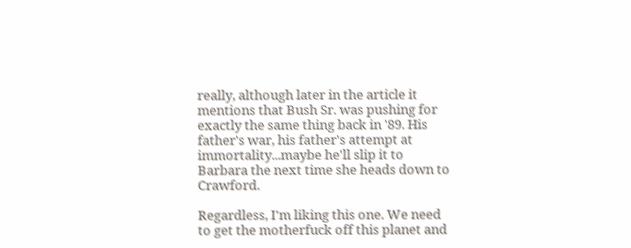really, although later in the article it mentions that Bush Sr. was pushing for exactly the same thing back in '89. His father's war, his father's attempt at immortality...maybe he'll slip it to Barbara the next time she heads down to Crawford.

Regardless, I'm liking this one. We need to get the motherfuck off this planet and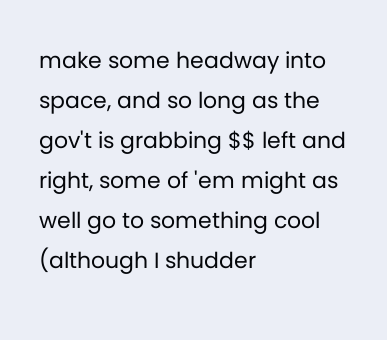make some headway into space, and so long as the gov't is grabbing $$ left and right, some of 'em might as well go to something cool (although I shudder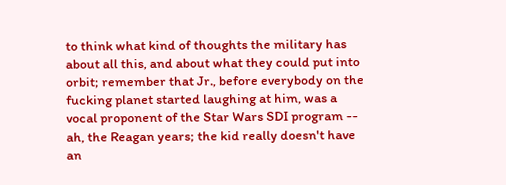to think what kind of thoughts the military has about all this, and about what they could put into orbit; remember that Jr., before everybody on the fucking planet started laughing at him, was a vocal proponent of the Star Wars SDI program -- ah, the Reagan years; the kid really doesn't have an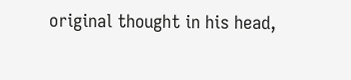original thought in his head,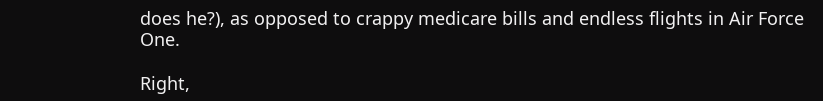does he?), as opposed to crappy medicare bills and endless flights in Air Force One.

Right,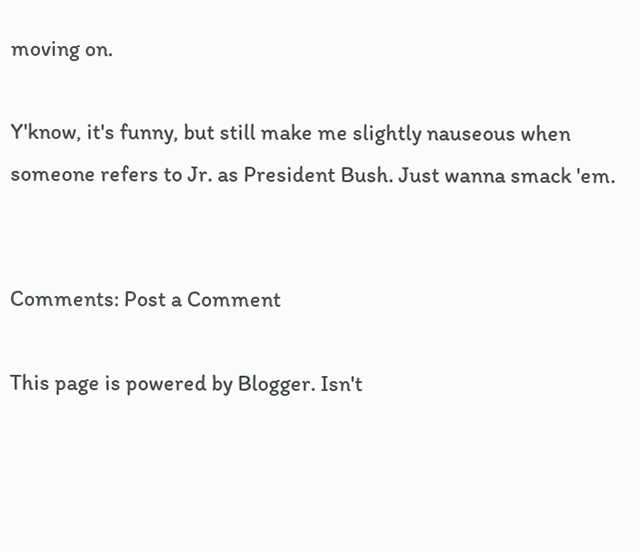moving on.

Y'know, it's funny, but still make me slightly nauseous when someone refers to Jr. as President Bush. Just wanna smack 'em.


Comments: Post a Comment

This page is powered by Blogger. Isn't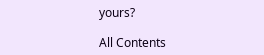yours?

All Contents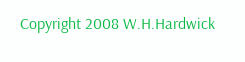Copyright 2008 W.H.Hardwick